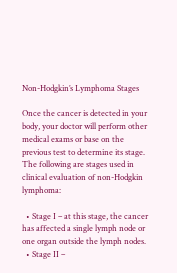Non-Hodgkin’s Lymphoma Stages

Once the cancer is detected in your body, your doctor will perform other medical exams or base on the previous test to determine its stage. The following are stages used in clinical evaluation of non-Hodgkin lymphoma:

  • Stage I – at this stage, the cancer has affected a single lymph node or one organ outside the lymph nodes.
  • Stage II –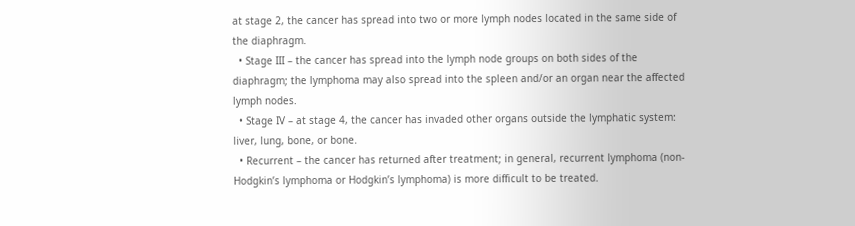at stage 2, the cancer has spread into two or more lymph nodes located in the same side of the diaphragm.
  • Stage III – the cancer has spread into the lymph node groups on both sides of the diaphragm; the lymphoma may also spread into the spleen and/or an organ near the affected lymph nodes.
  • Stage IV – at stage 4, the cancer has invaded other organs outside the lymphatic system: liver, lung, bone, or bone.
  • Recurrent – the cancer has returned after treatment; in general, recurrent lymphoma (non-Hodgkin’s lymphoma or Hodgkin’s lymphoma) is more difficult to be treated.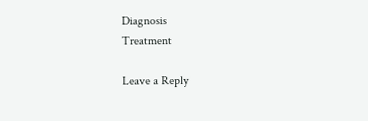Diagnosis                                                          Treatment

Leave a Reply